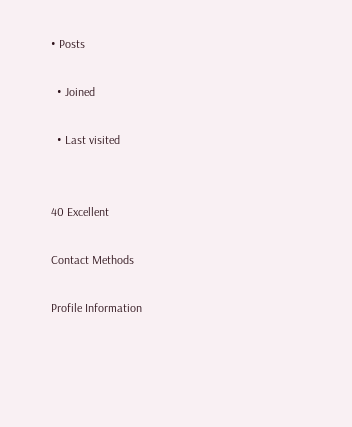• Posts

  • Joined

  • Last visited


40 Excellent

Contact Methods

Profile Information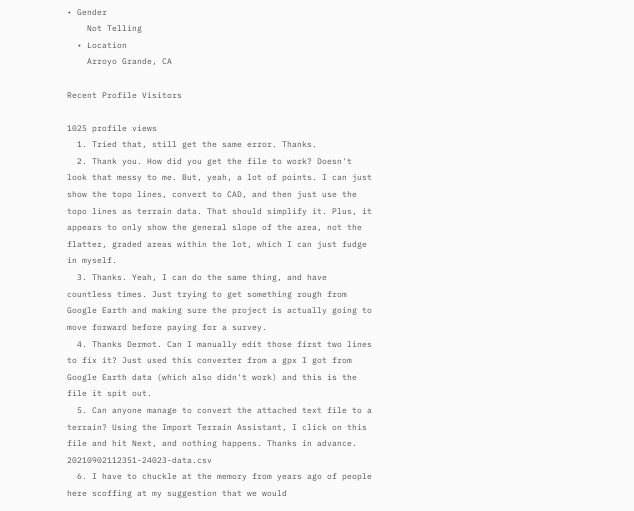• Gender
    Not Telling
  • Location
    Arroyo Grande, CA

Recent Profile Visitors

1025 profile views
  1. Tried that, still get the same error. Thanks.
  2. Thank you. How did you get the file to work? Doesn't look that messy to me. But, yeah, a lot of points. I can just show the topo lines, convert to CAD, and then just use the topo lines as terrain data. That should simplify it. Plus, it appears to only show the general slope of the area, not the flatter, graded areas within the lot, which I can just fudge in myself.
  3. Thanks. Yeah, I can do the same thing, and have countless times. Just trying to get something rough from Google Earth and making sure the project is actually going to move forward before paying for a survey.
  4. Thanks Dermot. Can I manually edit those first two lines to fix it? Just used this converter from a gpx I got from Google Earth data (which also didn't work) and this is the file it spit out.
  5. Can anyone manage to convert the attached text file to a terrain? Using the Import Terrain Assistant, I click on this file and hit Next, and nothing happens. Thanks in advance. 20210902112351-24023-data.csv
  6. I have to chuckle at the memory from years ago of people here scoffing at my suggestion that we would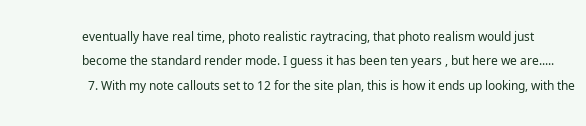eventually have real time, photo realistic raytracing, that photo realism would just become the standard render mode. I guess it has been ten years , but here we are.....
  7. With my note callouts set to 12 for the site plan, this is how it ends up looking, with the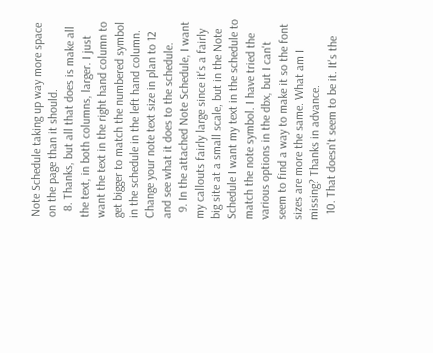Note Schedule taking up way more space on the page than it should.
  8. Thanks, but all that does is make all the text, in both columns, larger. I just want the text in the right hand column to get bigger to match the numbered symbol in the schedule in the left hand column. Change your note text size in plan to 12 and see what it does to the schedule.
  9. In the attached Note Schedule, I want my callouts fairly large since it's a fairly big site at a small scale, but in the Note Schedule I want my text in the schedule to match the note symbol. I have tried the various options in the dbx, but I can't seem to find a way to make it so the font sizes are more the same. What am I missing? Thanks in advance.
  10. That doesn't seem to be it. It's the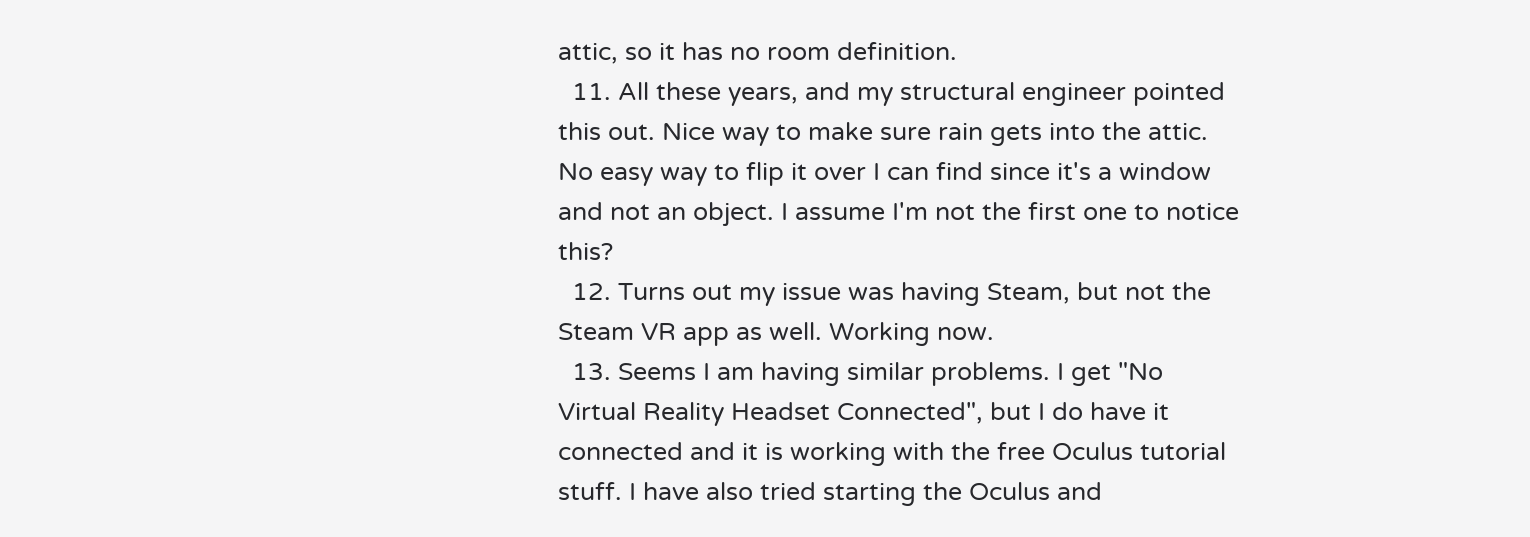attic, so it has no room definition.
  11. All these years, and my structural engineer pointed this out. Nice way to make sure rain gets into the attic. No easy way to flip it over I can find since it's a window and not an object. I assume I'm not the first one to notice this?
  12. Turns out my issue was having Steam, but not the Steam VR app as well. Working now.
  13. Seems I am having similar problems. I get "No Virtual Reality Headset Connected", but I do have it connected and it is working with the free Oculus tutorial stuff. I have also tried starting the Oculus and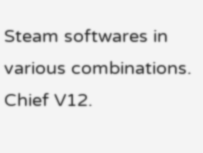Steam softwares in various combinations. Chief V12.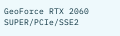GeoForce RTX 2060 SUPER/PCIe/SSE2